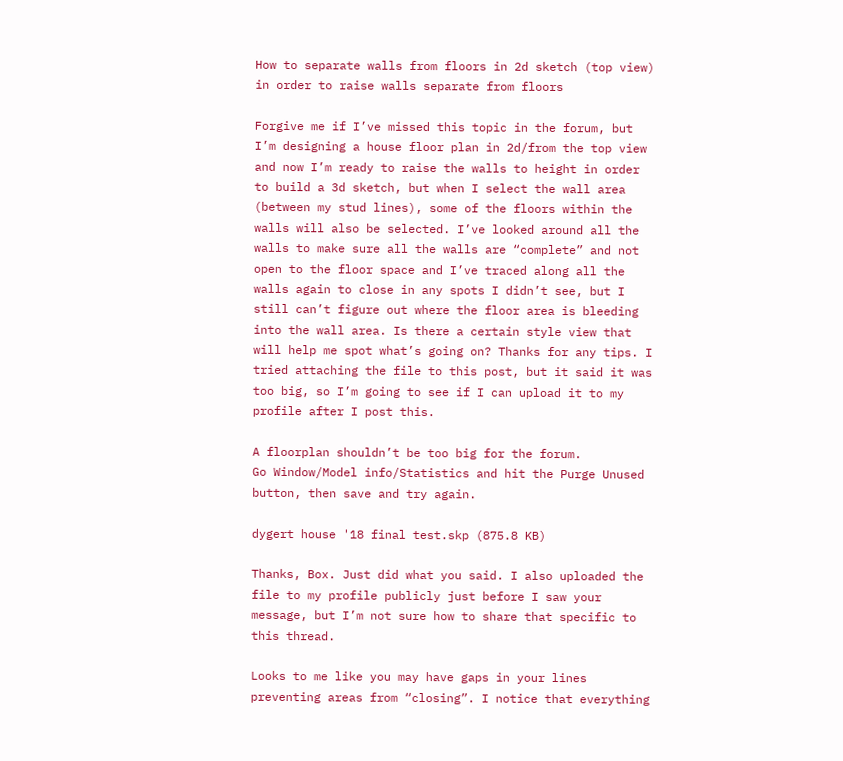How to separate walls from floors in 2d sketch (top view) in order to raise walls separate from floors

Forgive me if I’ve missed this topic in the forum, but I’m designing a house floor plan in 2d/from the top view and now I’m ready to raise the walls to height in order to build a 3d sketch, but when I select the wall area (between my stud lines), some of the floors within the walls will also be selected. I’ve looked around all the walls to make sure all the walls are “complete” and not open to the floor space and I’ve traced along all the walls again to close in any spots I didn’t see, but I still can’t figure out where the floor area is bleeding into the wall area. Is there a certain style view that will help me spot what’s going on? Thanks for any tips. I tried attaching the file to this post, but it said it was too big, so I’m going to see if I can upload it to my profile after I post this.

A floorplan shouldn’t be too big for the forum.
Go Window/Model info/Statistics and hit the Purge Unused button, then save and try again.

dygert house '18 final test.skp (875.8 KB)

Thanks, Box. Just did what you said. I also uploaded the file to my profile publicly just before I saw your message, but I’m not sure how to share that specific to this thread.

Looks to me like you may have gaps in your lines preventing areas from “closing”. I notice that everything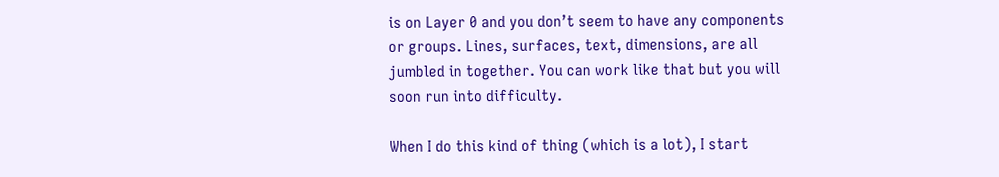is on Layer 0 and you don’t seem to have any components or groups. Lines, surfaces, text, dimensions, are all jumbled in together. You can work like that but you will soon run into difficulty.

When I do this kind of thing (which is a lot), I start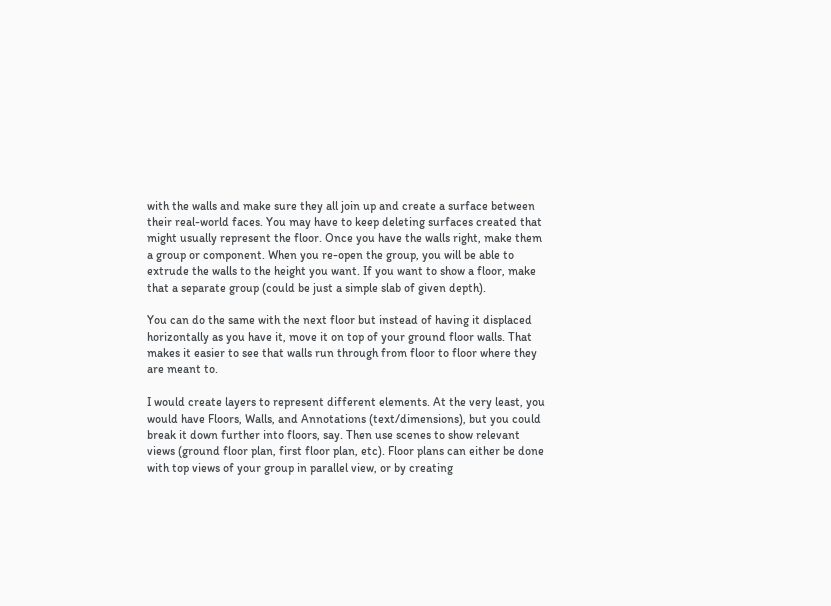with the walls and make sure they all join up and create a surface between their real-world faces. You may have to keep deleting surfaces created that might usually represent the floor. Once you have the walls right, make them a group or component. When you re-open the group, you will be able to extrude the walls to the height you want. If you want to show a floor, make that a separate group (could be just a simple slab of given depth).

You can do the same with the next floor but instead of having it displaced horizontally as you have it, move it on top of your ground floor walls. That makes it easier to see that walls run through from floor to floor where they are meant to.

I would create layers to represent different elements. At the very least, you would have Floors, Walls, and Annotations (text/dimensions), but you could break it down further into floors, say. Then use scenes to show relevant views (ground floor plan, first floor plan, etc). Floor plans can either be done with top views of your group in parallel view, or by creating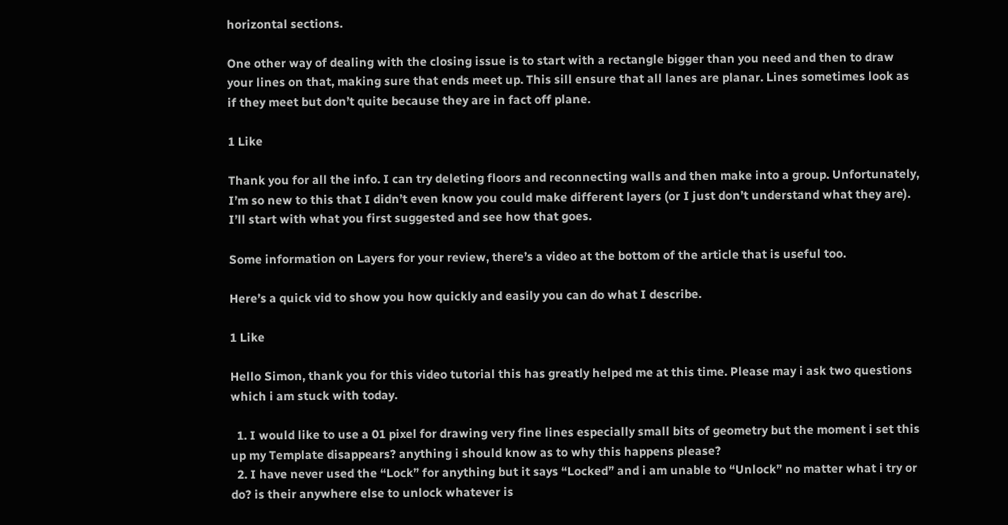horizontal sections.

One other way of dealing with the closing issue is to start with a rectangle bigger than you need and then to draw your lines on that, making sure that ends meet up. This sill ensure that all lanes are planar. Lines sometimes look as if they meet but don’t quite because they are in fact off plane.

1 Like

Thank you for all the info. I can try deleting floors and reconnecting walls and then make into a group. Unfortunately, I’m so new to this that I didn’t even know you could make different layers (or I just don’t understand what they are). I’ll start with what you first suggested and see how that goes.

Some information on Layers for your review, there’s a video at the bottom of the article that is useful too.

Here’s a quick vid to show you how quickly and easily you can do what I describe.

1 Like

Hello Simon, thank you for this video tutorial this has greatly helped me at this time. Please may i ask two questions which i am stuck with today.

  1. I would like to use a 01 pixel for drawing very fine lines especially small bits of geometry but the moment i set this up my Template disappears? anything i should know as to why this happens please?
  2. I have never used the “Lock” for anything but it says “Locked” and i am unable to “Unlock” no matter what i try or do? is their anywhere else to unlock whatever is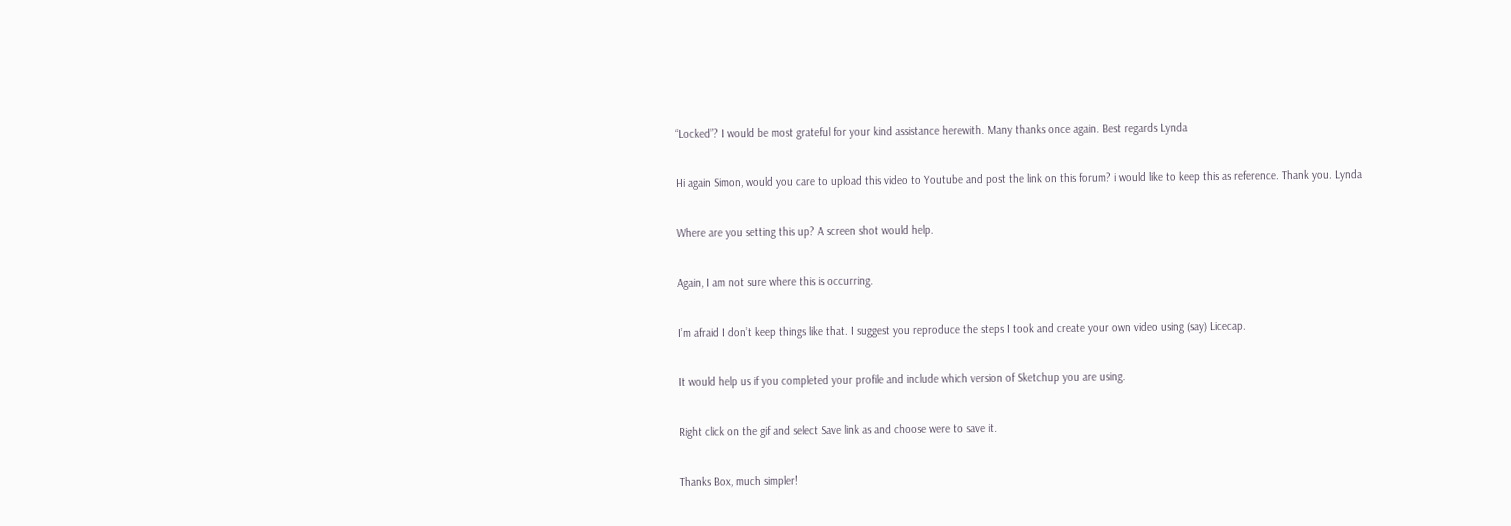“Locked”? I would be most grateful for your kind assistance herewith. Many thanks once again. Best regards Lynda

Hi again Simon, would you care to upload this video to Youtube and post the link on this forum? i would like to keep this as reference. Thank you. Lynda

Where are you setting this up? A screen shot would help.

Again, I am not sure where this is occurring.

I’m afraid I don’t keep things like that. I suggest you reproduce the steps I took and create your own video using (say) Licecap.

It would help us if you completed your profile and include which version of Sketchup you are using.

Right click on the gif and select Save link as and choose were to save it.

Thanks Box, much simpler!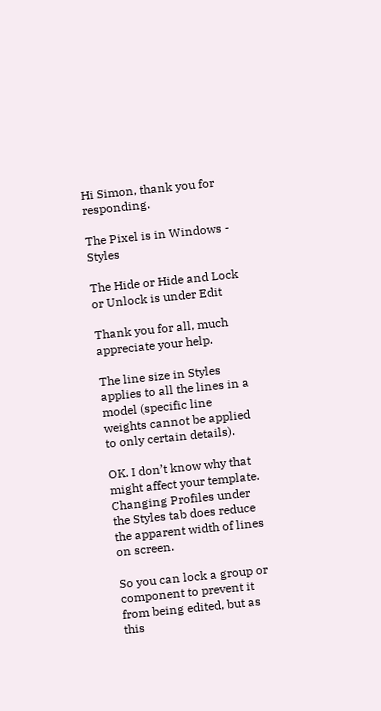Hi Simon, thank you for responding.

The Pixel is in Windows - Styles

The Hide or Hide and Lock or Unlock is under Edit

Thank you for all, much appreciate your help.

The line size in Styles applies to all the lines in a model (specific line weights cannot be applied to only certain details).

OK. I don’t know why that might affect your template. Changing Profiles under the Styles tab does reduce the apparent width of lines on screen.

So you can lock a group or component to prevent it from being edited, but as this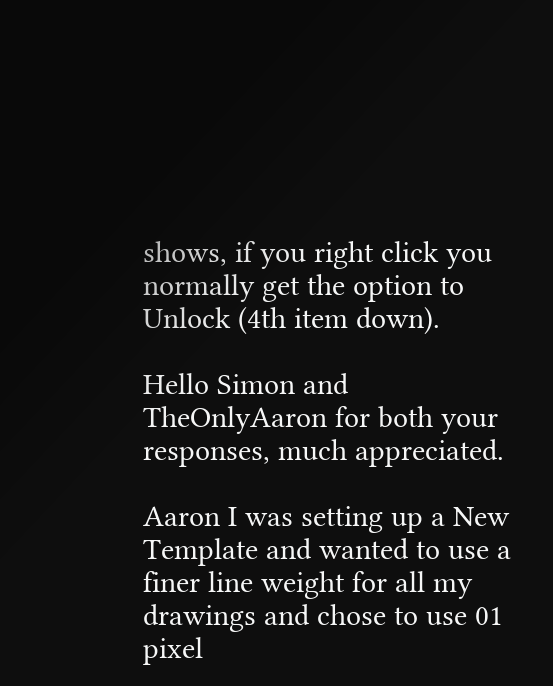shows, if you right click you normally get the option to Unlock (4th item down).

Hello Simon and TheOnlyAaron for both your responses, much appreciated.

Aaron I was setting up a New Template and wanted to use a finer line weight for all my drawings and chose to use 01 pixel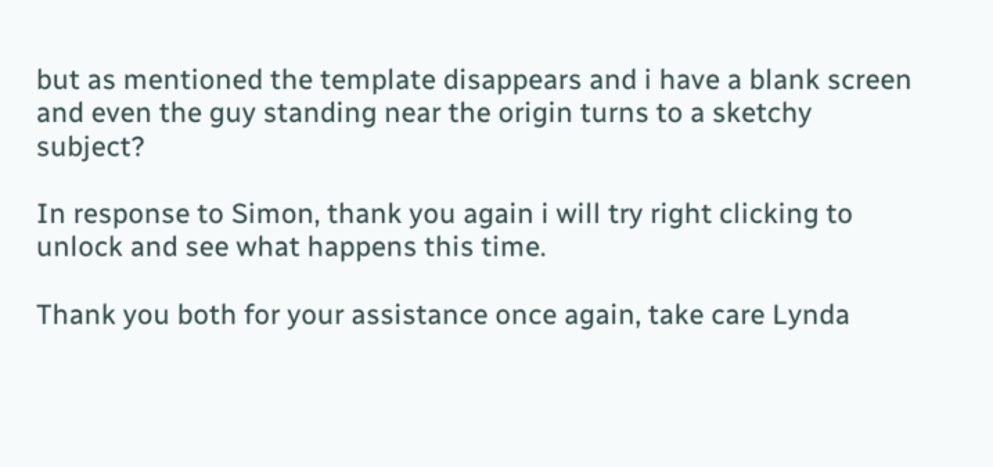but as mentioned the template disappears and i have a blank screen and even the guy standing near the origin turns to a sketchy subject?

In response to Simon, thank you again i will try right clicking to unlock and see what happens this time.

Thank you both for your assistance once again, take care Lynda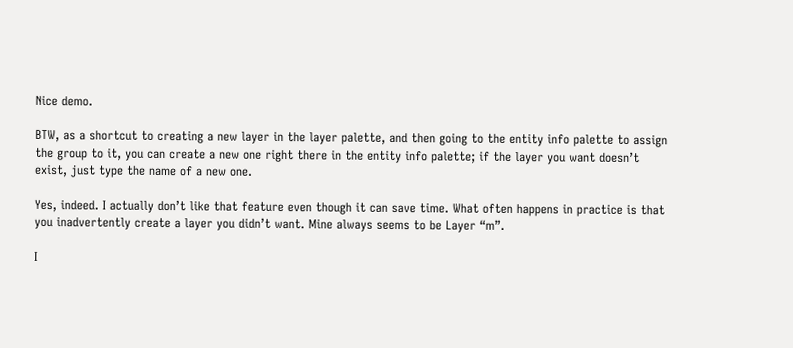Nice demo.

BTW, as a shortcut to creating a new layer in the layer palette, and then going to the entity info palette to assign the group to it, you can create a new one right there in the entity info palette; if the layer you want doesn’t exist, just type the name of a new one.

Yes, indeed. I actually don’t like that feature even though it can save time. What often happens in practice is that you inadvertently create a layer you didn’t want. Mine always seems to be Layer “m”.

I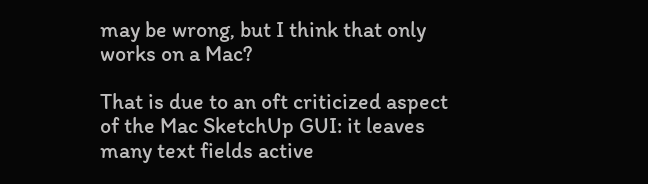may be wrong, but I think that only works on a Mac?

That is due to an oft criticized aspect of the Mac SketchUp GUI: it leaves many text fields active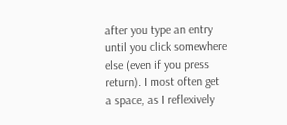after you type an entry until you click somewhere else (even if you press return). I most often get a space, as I reflexively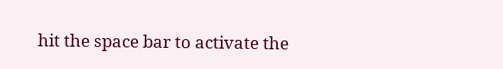hit the space bar to activate the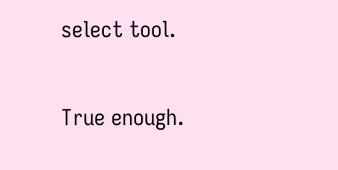select tool.

True enough.